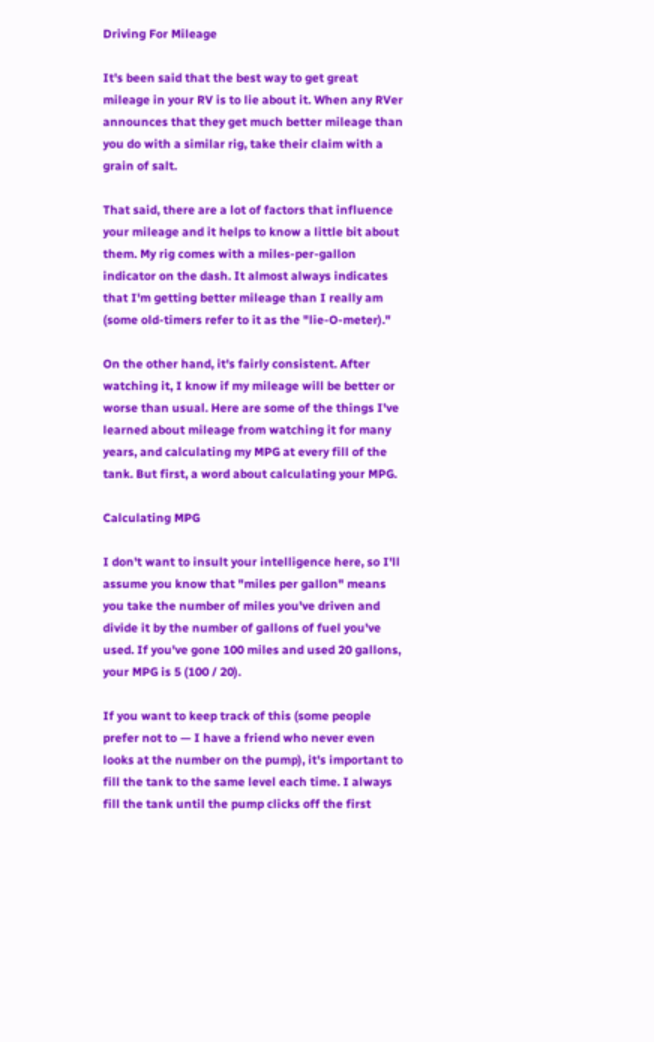Driving For Mileage

It's been said that the best way to get great mileage in your RV is to lie about it. When any RVer announces that they get much better mileage than you do with a similar rig, take their claim with a grain of salt.

That said, there are a lot of factors that influence your mileage and it helps to know a little bit about them. My rig comes with a miles-per-gallon indicator on the dash. It almost always indicates that I'm getting better mileage than I really am (some old-timers refer to it as the "lie-O-meter)."

On the other hand, it's fairly consistent. After watching it, I know if my mileage will be better or worse than usual. Here are some of the things I've learned about mileage from watching it for many years, and calculating my MPG at every fill of the tank. But first, a word about calculating your MPG.

Calculating MPG

I don't want to insult your intelligence here, so I'll assume you know that "miles per gallon" means you take the number of miles you've driven and divide it by the number of gallons of fuel you've used. If you've gone 100 miles and used 20 gallons, your MPG is 5 (100 / 20).

If you want to keep track of this (some people prefer not to — I have a friend who never even looks at the number on the pump), it's important to fill the tank to the same level each time. I always fill the tank until the pump clicks off the first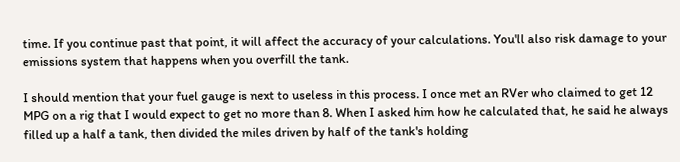time. If you continue past that point, it will affect the accuracy of your calculations. You'll also risk damage to your emissions system that happens when you overfill the tank.

I should mention that your fuel gauge is next to useless in this process. I once met an RVer who claimed to get 12 MPG on a rig that I would expect to get no more than 8. When I asked him how he calculated that, he said he always filled up a half a tank, then divided the miles driven by half of the tank's holding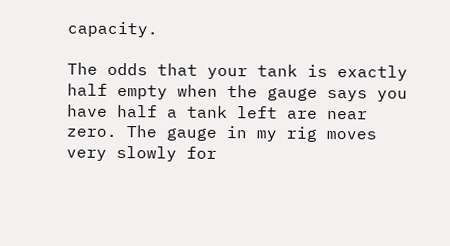capacity.

The odds that your tank is exactly half empty when the gauge says you have half a tank left are near zero. The gauge in my rig moves very slowly for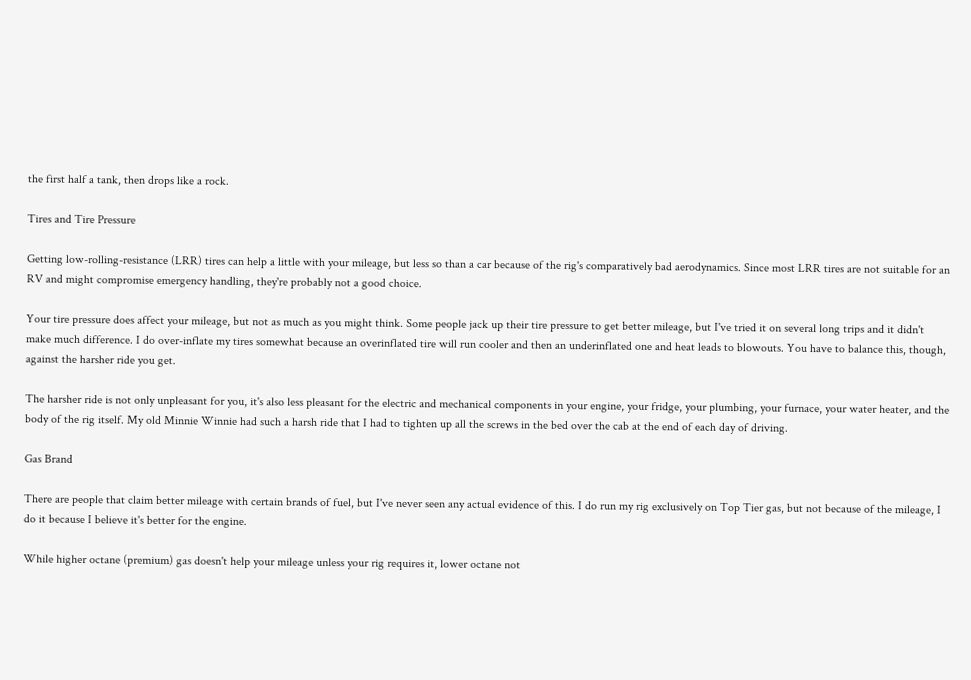the first half a tank, then drops like a rock.

Tires and Tire Pressure

Getting low-rolling-resistance (LRR) tires can help a little with your mileage, but less so than a car because of the rig's comparatively bad aerodynamics. Since most LRR tires are not suitable for an RV and might compromise emergency handling, they're probably not a good choice.

Your tire pressure does affect your mileage, but not as much as you might think. Some people jack up their tire pressure to get better mileage, but I've tried it on several long trips and it didn't make much difference. I do over-inflate my tires somewhat because an overinflated tire will run cooler and then an underinflated one and heat leads to blowouts. You have to balance this, though, against the harsher ride you get.

The harsher ride is not only unpleasant for you, it's also less pleasant for the electric and mechanical components in your engine, your fridge, your plumbing, your furnace, your water heater, and the body of the rig itself. My old Minnie Winnie had such a harsh ride that I had to tighten up all the screws in the bed over the cab at the end of each day of driving.

Gas Brand

There are people that claim better mileage with certain brands of fuel, but I've never seen any actual evidence of this. I do run my rig exclusively on Top Tier gas, but not because of the mileage, I do it because I believe it's better for the engine.

While higher octane (premium) gas doesn't help your mileage unless your rig requires it, lower octane not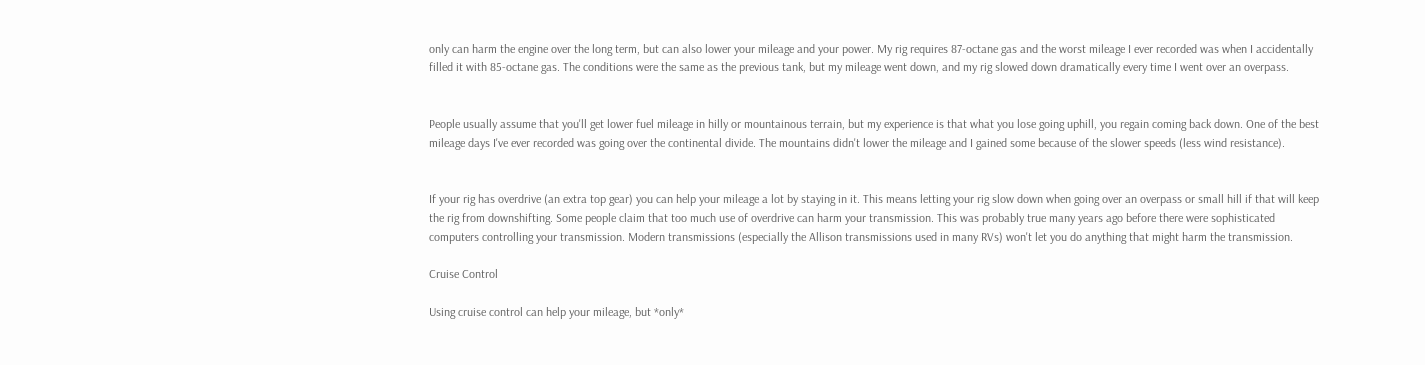only can harm the engine over the long term, but can also lower your mileage and your power. My rig requires 87-octane gas and the worst mileage I ever recorded was when I accidentally filled it with 85-octane gas. The conditions were the same as the previous tank, but my mileage went down, and my rig slowed down dramatically every time I went over an overpass.


People usually assume that you'll get lower fuel mileage in hilly or mountainous terrain, but my experience is that what you lose going uphill, you regain coming back down. One of the best mileage days I've ever recorded was going over the continental divide. The mountains didn't lower the mileage and I gained some because of the slower speeds (less wind resistance).


If your rig has overdrive (an extra top gear) you can help your mileage a lot by staying in it. This means letting your rig slow down when going over an overpass or small hill if that will keep the rig from downshifting. Some people claim that too much use of overdrive can harm your transmission. This was probably true many years ago before there were sophisticated computers controlling your transmission. Modern transmissions (especially the Allison transmissions used in many RVs) won't let you do anything that might harm the transmission.

Cruise Control

Using cruise control can help your mileage, but *only*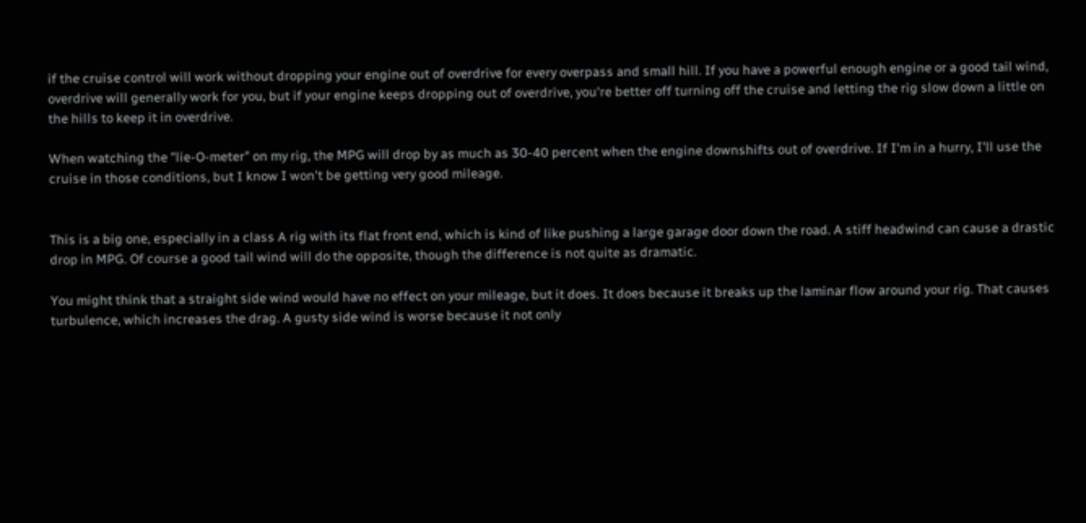if the cruise control will work without dropping your engine out of overdrive for every overpass and small hill. If you have a powerful enough engine or a good tail wind, overdrive will generally work for you, but if your engine keeps dropping out of overdrive, you're better off turning off the cruise and letting the rig slow down a little on the hills to keep it in overdrive.

When watching the "lie-O-meter" on my rig, the MPG will drop by as much as 30-40 percent when the engine downshifts out of overdrive. If I'm in a hurry, I'll use the cruise in those conditions, but I know I won't be getting very good mileage.


This is a big one, especially in a class A rig with its flat front end, which is kind of like pushing a large garage door down the road. A stiff headwind can cause a drastic drop in MPG. Of course a good tail wind will do the opposite, though the difference is not quite as dramatic.

You might think that a straight side wind would have no effect on your mileage, but it does. It does because it breaks up the laminar flow around your rig. That causes turbulence, which increases the drag. A gusty side wind is worse because it not only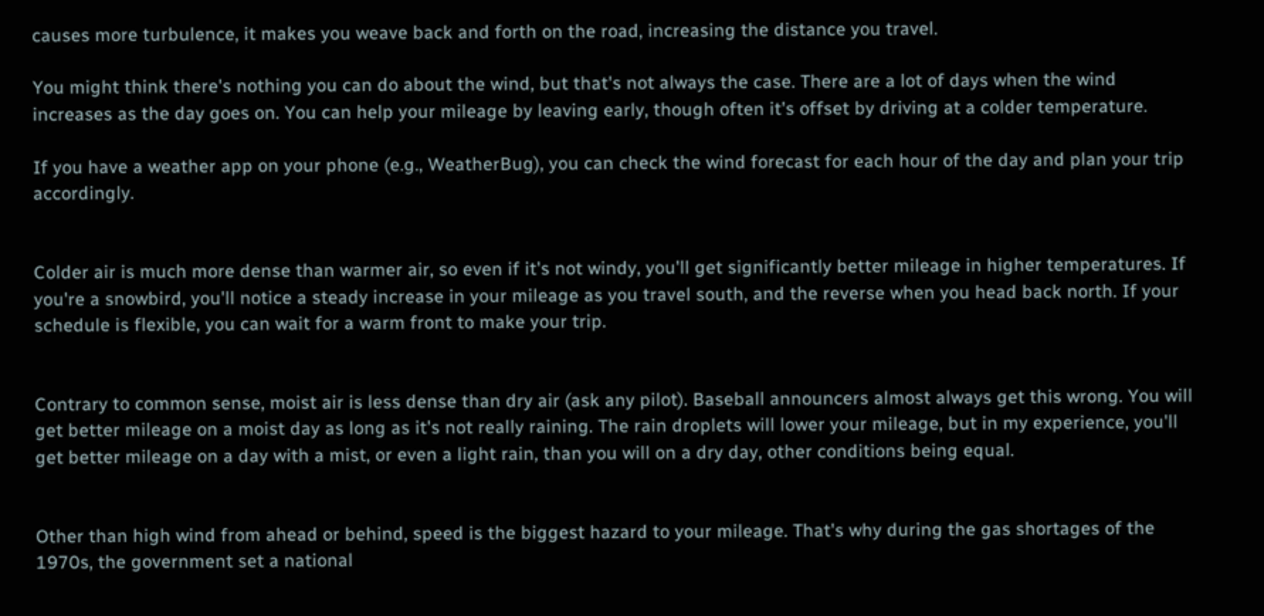causes more turbulence, it makes you weave back and forth on the road, increasing the distance you travel.

You might think there's nothing you can do about the wind, but that's not always the case. There are a lot of days when the wind increases as the day goes on. You can help your mileage by leaving early, though often it's offset by driving at a colder temperature.

If you have a weather app on your phone (e.g., WeatherBug), you can check the wind forecast for each hour of the day and plan your trip accordingly.


Colder air is much more dense than warmer air, so even if it's not windy, you'll get significantly better mileage in higher temperatures. If you're a snowbird, you'll notice a steady increase in your mileage as you travel south, and the reverse when you head back north. If your schedule is flexible, you can wait for a warm front to make your trip.


Contrary to common sense, moist air is less dense than dry air (ask any pilot). Baseball announcers almost always get this wrong. You will get better mileage on a moist day as long as it's not really raining. The rain droplets will lower your mileage, but in my experience, you'll get better mileage on a day with a mist, or even a light rain, than you will on a dry day, other conditions being equal.


Other than high wind from ahead or behind, speed is the biggest hazard to your mileage. That's why during the gas shortages of the 1970s, the government set a national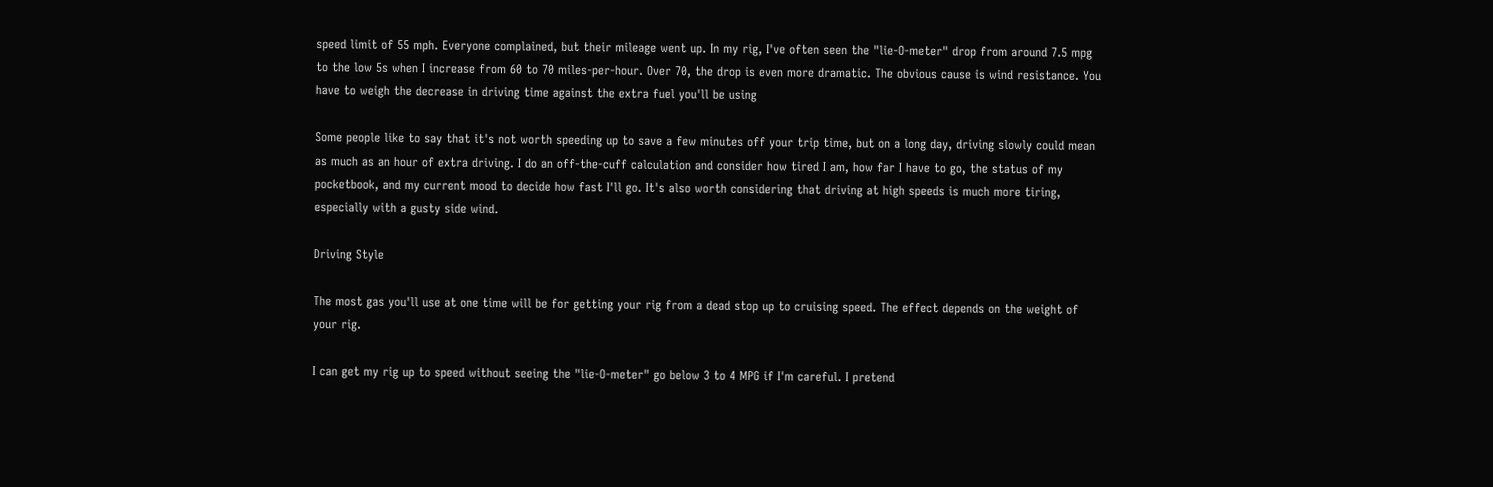speed limit of 55 mph. Everyone complained, but their mileage went up. In my rig, I've often seen the "lie-O-meter" drop from around 7.5 mpg to the low 5s when I increase from 60 to 70 miles-per-hour. Over 70, the drop is even more dramatic. The obvious cause is wind resistance. You have to weigh the decrease in driving time against the extra fuel you'll be using

Some people like to say that it's not worth speeding up to save a few minutes off your trip time, but on a long day, driving slowly could mean as much as an hour of extra driving. I do an off-the-cuff calculation and consider how tired I am, how far I have to go, the status of my pocketbook, and my current mood to decide how fast I'll go. It's also worth considering that driving at high speeds is much more tiring, especially with a gusty side wind.

Driving Style

The most gas you'll use at one time will be for getting your rig from a dead stop up to cruising speed. The effect depends on the weight of your rig.

I can get my rig up to speed without seeing the "lie-O-meter" go below 3 to 4 MPG if I'm careful. I pretend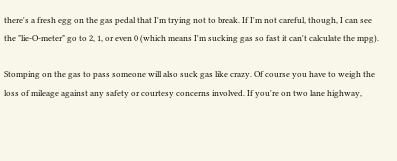there's a fresh egg on the gas pedal that I'm trying not to break. If I'm not careful, though, I can see the "lie-O-meter" go to 2, 1, or even 0 (which means I'm sucking gas so fast it can't calculate the mpg).

Stomping on the gas to pass someone will also suck gas like crazy. Of course you have to weigh the loss of mileage against any safety or courtesy concerns involved. If you're on two lane highway,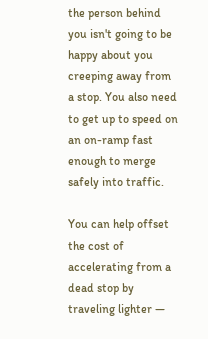the person behind you isn't going to be happy about you creeping away from a stop. You also need to get up to speed on an on-ramp fast enough to merge safely into traffic.

You can help offset the cost of accelerating from a dead stop by traveling lighter —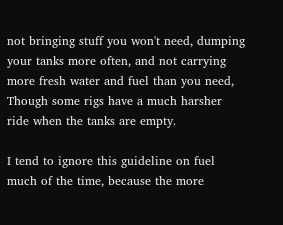not bringing stuff you won't need, dumping your tanks more often, and not carrying more fresh water and fuel than you need, Though some rigs have a much harsher ride when the tanks are empty.

I tend to ignore this guideline on fuel much of the time, because the more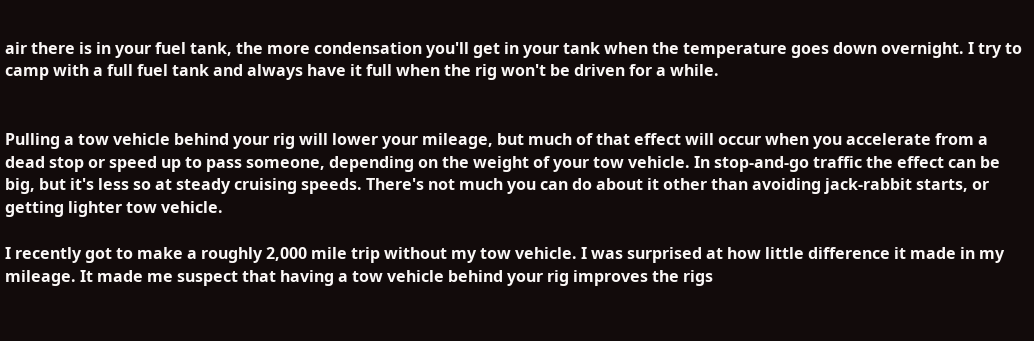air there is in your fuel tank, the more condensation you'll get in your tank when the temperature goes down overnight. I try to camp with a full fuel tank and always have it full when the rig won't be driven for a while.


Pulling a tow vehicle behind your rig will lower your mileage, but much of that effect will occur when you accelerate from a dead stop or speed up to pass someone, depending on the weight of your tow vehicle. In stop-and-go traffic the effect can be big, but it's less so at steady cruising speeds. There's not much you can do about it other than avoiding jack-rabbit starts, or getting lighter tow vehicle.

I recently got to make a roughly 2,000 mile trip without my tow vehicle. I was surprised at how little difference it made in my mileage. It made me suspect that having a tow vehicle behind your rig improves the rigs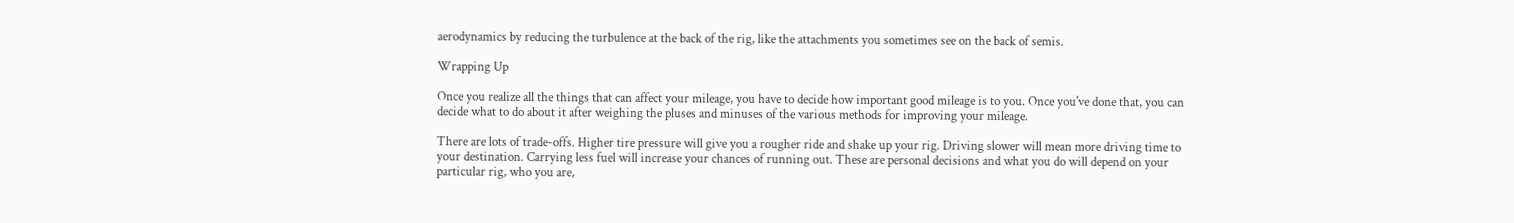aerodynamics by reducing the turbulence at the back of the rig, like the attachments you sometimes see on the back of semis.

Wrapping Up

Once you realize all the things that can affect your mileage, you have to decide how important good mileage is to you. Once you've done that, you can decide what to do about it after weighing the pluses and minuses of the various methods for improving your mileage.

There are lots of trade-offs. Higher tire pressure will give you a rougher ride and shake up your rig. Driving slower will mean more driving time to your destination. Carrying less fuel will increase your chances of running out. These are personal decisions and what you do will depend on your particular rig, who you are,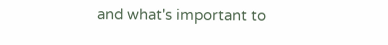and what's important to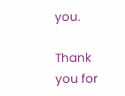you.

Thank you for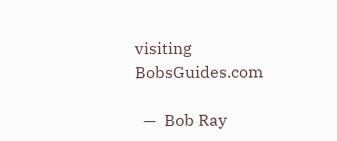visiting BobsGuides.com

  —  Bob Ray